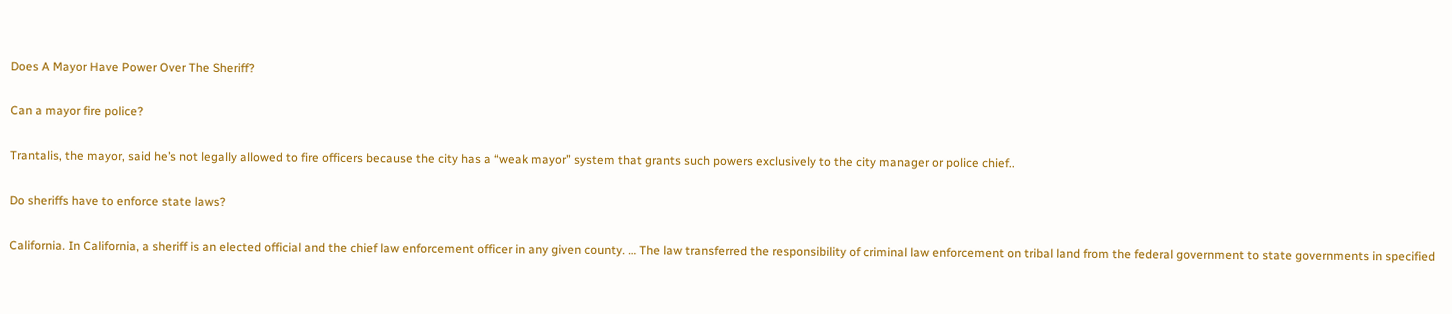Does A Mayor Have Power Over The Sheriff?

Can a mayor fire police?

Trantalis, the mayor, said he’s not legally allowed to fire officers because the city has a “weak mayor” system that grants such powers exclusively to the city manager or police chief..

Do sheriffs have to enforce state laws?

California. In California, a sheriff is an elected official and the chief law enforcement officer in any given county. … The law transferred the responsibility of criminal law enforcement on tribal land from the federal government to state governments in specified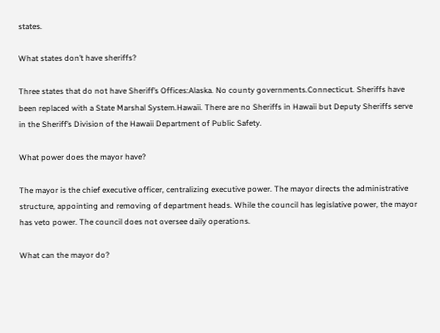states.

What states don’t have sheriffs?

Three states that do not have Sheriff’s Offices:Alaska. No county governments.Connecticut. Sheriffs have been replaced with a State Marshal System.Hawaii. There are no Sheriffs in Hawaii but Deputy Sheriffs serve in the Sheriff’s Division of the Hawaii Department of Public Safety.

What power does the mayor have?

The mayor is the chief executive officer, centralizing executive power. The mayor directs the administrative structure, appointing and removing of department heads. While the council has legislative power, the mayor has veto power. The council does not oversee daily operations.

What can the mayor do?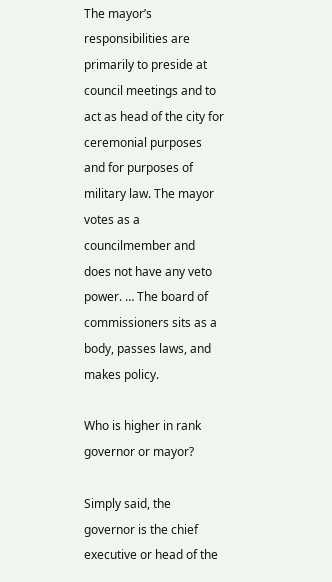The mayor’s responsibilities are primarily to preside at council meetings and to act as head of the city for ceremonial purposes and for purposes of military law. The mayor votes as a councilmember and does not have any veto power. … The board of commissioners sits as a body, passes laws, and makes policy.

Who is higher in rank governor or mayor?

Simply said, the governor is the chief executive or head of the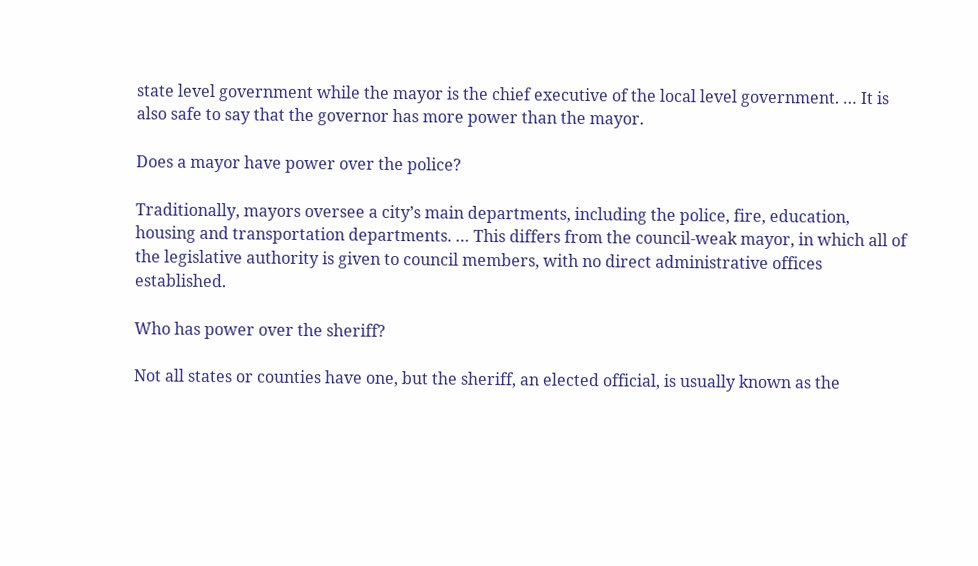state level government while the mayor is the chief executive of the local level government. … It is also safe to say that the governor has more power than the mayor.

Does a mayor have power over the police?

Traditionally, mayors oversee a city’s main departments, including the police, fire, education, housing and transportation departments. … This differs from the council-weak mayor, in which all of the legislative authority is given to council members, with no direct administrative offices established.

Who has power over the sheriff?

Not all states or counties have one, but the sheriff, an elected official, is usually known as the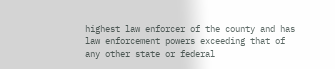highest law enforcer of the county and has law enforcement powers exceeding that of any other state or federal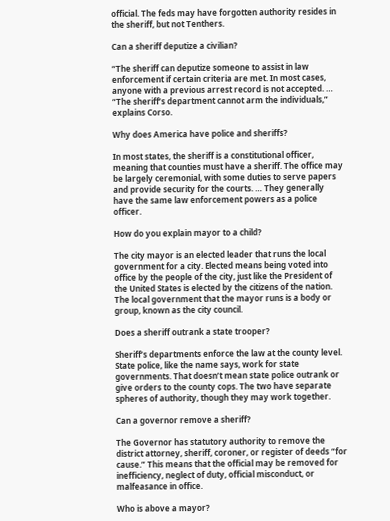official. The feds may have forgotten authority resides in the sheriff, but not Tenthers.

Can a sheriff deputize a civilian?

“The sheriff can deputize someone to assist in law enforcement if certain criteria are met. In most cases, anyone with a previous arrest record is not accepted. … “The sheriff’s department cannot arm the individuals,” explains Corso.

Why does America have police and sheriffs?

In most states, the sheriff is a constitutional officer, meaning that counties must have a sheriff. The office may be largely ceremonial, with some duties to serve papers and provide security for the courts. … They generally have the same law enforcement powers as a police officer.

How do you explain mayor to a child?

The city mayor is an elected leader that runs the local government for a city. Elected means being voted into office by the people of the city, just like the President of the United States is elected by the citizens of the nation. The local government that the mayor runs is a body or group, known as the city council.

Does a sheriff outrank a state trooper?

Sheriff’s departments enforce the law at the county level. State police, like the name says, work for state governments. That doesn’t mean state police outrank or give orders to the county cops. The two have separate spheres of authority, though they may work together.

Can a governor remove a sheriff?

The Governor has statutory authority to remove the district attorney, sheriff, coroner, or register of deeds “for cause.” This means that the official may be removed for inefficiency, neglect of duty, official misconduct, or malfeasance in office.

Who is above a mayor?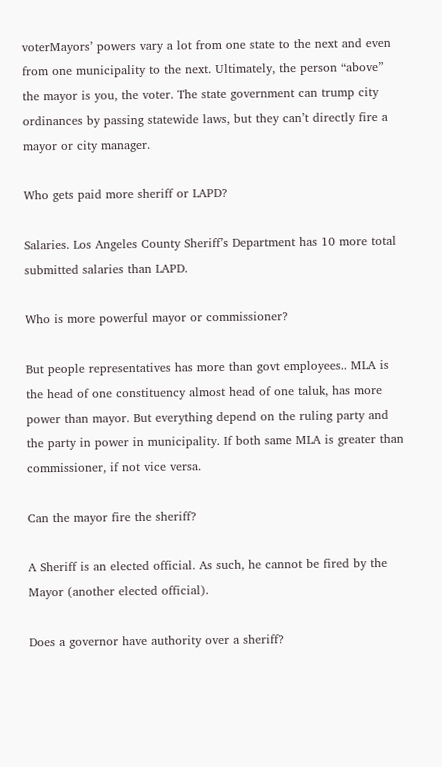voterMayors’ powers vary a lot from one state to the next and even from one municipality to the next. Ultimately, the person “above” the mayor is you, the voter. The state government can trump city ordinances by passing statewide laws, but they can’t directly fire a mayor or city manager.

Who gets paid more sheriff or LAPD?

Salaries. Los Angeles County Sheriff’s Department has 10 more total submitted salaries than LAPD.

Who is more powerful mayor or commissioner?

But people representatives has more than govt employees.. MLA is the head of one constituency almost head of one taluk, has more power than mayor. But everything depend on the ruling party and the party in power in municipality. If both same MLA is greater than commissioner, if not vice versa.

Can the mayor fire the sheriff?

A Sheriff is an elected official. As such, he cannot be fired by the Mayor (another elected official).

Does a governor have authority over a sheriff?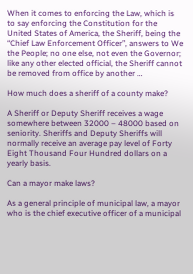When it comes to enforcing the Law, which is to say enforcing the Constitution for the United States of America, the Sheriff, being the “Chief Law Enforcement Officer”, answers to We the People; no one else, not even the Governor; like any other elected official, the Sheriff cannot be removed from office by another …

How much does a sheriff of a county make?

A Sheriff or Deputy Sheriff receives a wage somewhere between 32000 – 48000 based on seniority. Sheriffs and Deputy Sheriffs will normally receive an average pay level of Forty Eight Thousand Four Hundred dollars on a yearly basis.

Can a mayor make laws?

As a general principle of municipal law, a mayor who is the chief executive officer of a municipal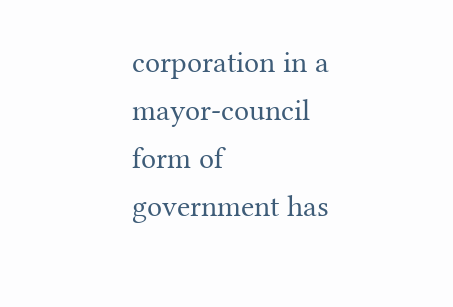corporation in a mayor-council form of government has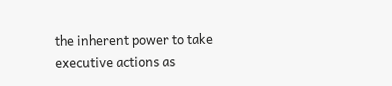the inherent power to take executive actions as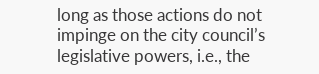long as those actions do not impinge on the city council’s legislative powers, i.e., the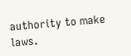authority to make laws.